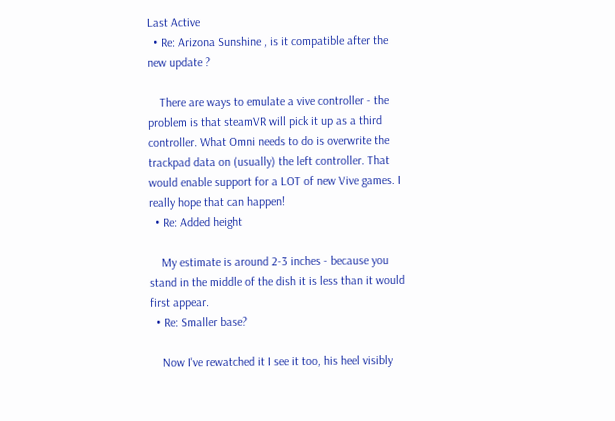Last Active
  • Re: Arizona Sunshine , is it compatible after the new update ?

    There are ways to emulate a vive controller - the problem is that steamVR will pick it up as a third controller. What Omni needs to do is overwrite the trackpad data on (usually) the left controller. That would enable support for a LOT of new Vive games. I really hope that can happen!
  • Re: Added height

    My estimate is around 2-3 inches - because you stand in the middle of the dish it is less than it would first appear.
  • Re: Smaller base?

    Now I've rewatched it I see it too, his heel visibly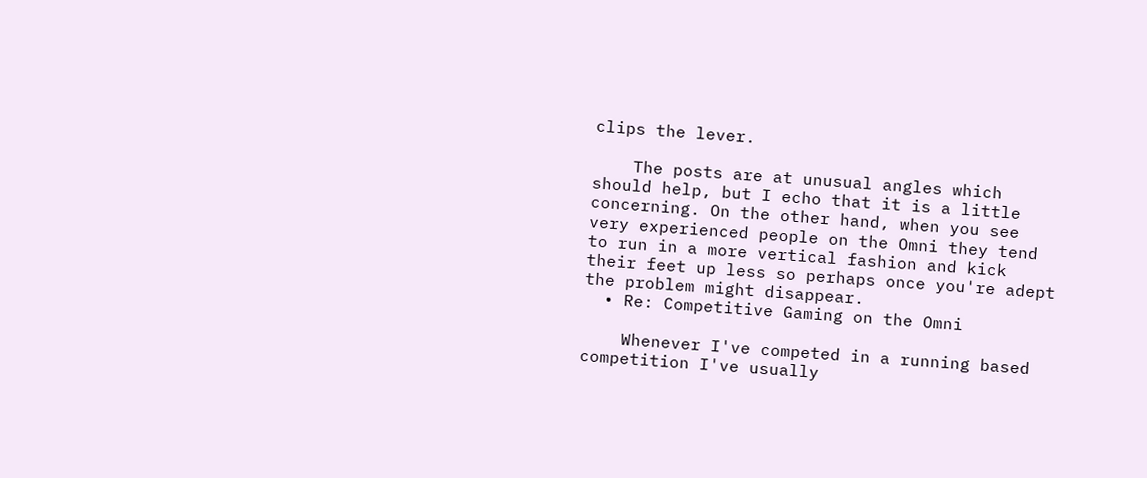clips the lever.

    The posts are at unusual angles which should help, but I echo that it is a little concerning. On the other hand, when you see very experienced people on the Omni they tend to run in a more vertical fashion and kick their feet up less so perhaps once you're adept the problem might disappear.
  • Re: Competitive Gaming on the Omni

    Whenever I've competed in a running based competition I've usually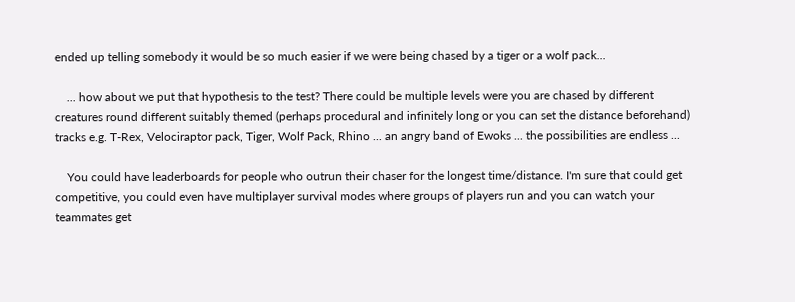ended up telling somebody it would be so much easier if we were being chased by a tiger or a wolf pack...

    ... how about we put that hypothesis to the test? There could be multiple levels were you are chased by different creatures round different suitably themed (perhaps procedural and infinitely long or you can set the distance beforehand) tracks e.g. T-Rex, Velociraptor pack, Tiger, Wolf Pack, Rhino ... an angry band of Ewoks ... the possibilities are endless ...

    You could have leaderboards for people who outrun their chaser for the longest time/distance. I'm sure that could get competitive, you could even have multiplayer survival modes where groups of players run and you can watch your teammates get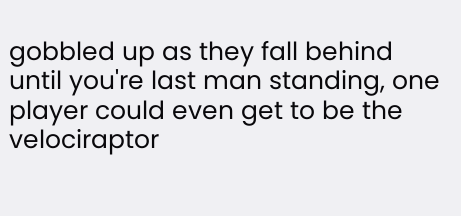gobbled up as they fall behind until you're last man standing, one player could even get to be the velociraptor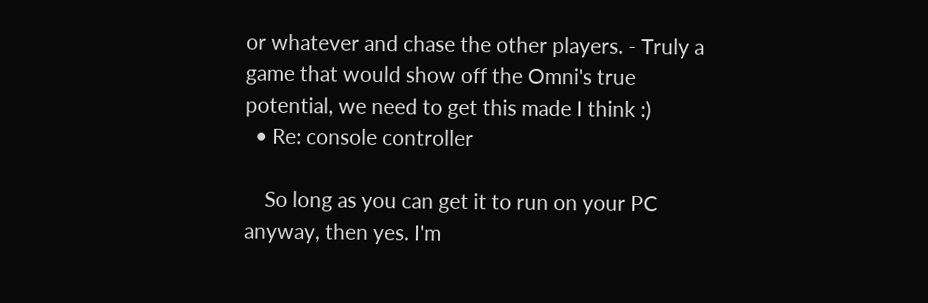or whatever and chase the other players. - Truly a game that would show off the Omni's true potential, we need to get this made I think :)
  • Re: console controller

    So long as you can get it to run on your PC anyway, then yes. I'm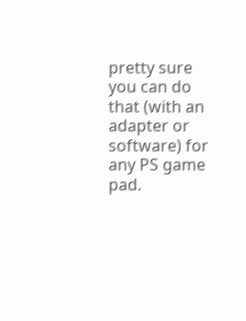pretty sure you can do that (with an adapter or software) for any PS game pad.